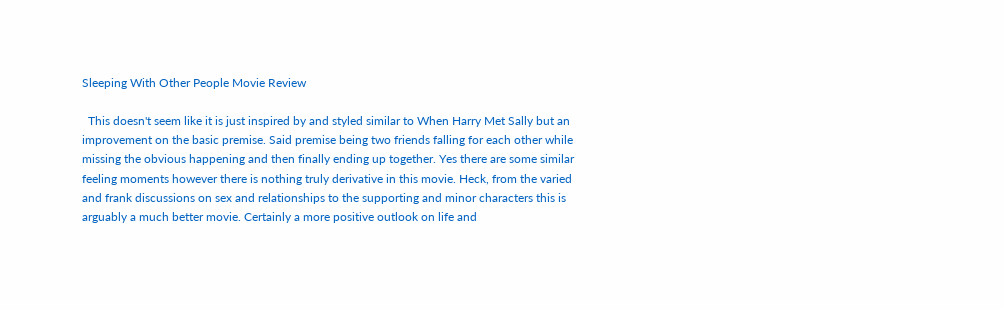Sleeping With Other People Movie Review

  This doesn't seem like it is just inspired by and styled similar to When Harry Met Sally but an improvement on the basic premise. Said premise being two friends falling for each other while missing the obvious happening and then finally ending up together. Yes there are some similar feeling moments however there is nothing truly derivative in this movie. Heck, from the varied and frank discussions on sex and relationships to the supporting and minor characters this is arguably a much better movie. Certainly a more positive outlook on life and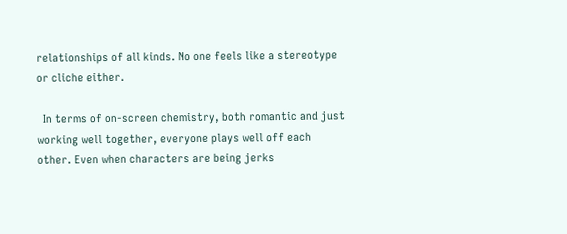relationships of all kinds. No one feels like a stereotype or cliche either.

  In terms of on-screen chemistry, both romantic and just working well together, everyone plays well off each other. Even when characters are being jerks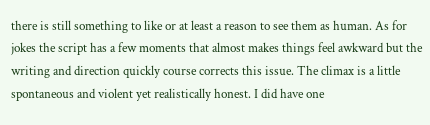there is still something to like or at least a reason to see them as human. As for jokes the script has a few moments that almost makes things feel awkward but the writing and direction quickly course corrects this issue. The climax is a little spontaneous and violent yet realistically honest. I did have one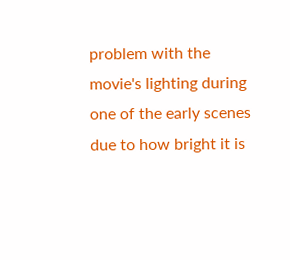problem with the movie's lighting during one of the early scenes due to how bright it is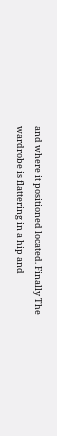and where it positioned located. Finally The wardrobe is flattering in a hip and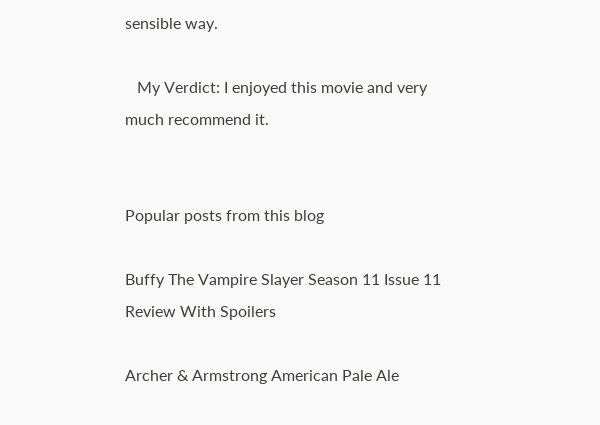sensible way.

   My Verdict: I enjoyed this movie and very much recommend it.


Popular posts from this blog

Buffy The Vampire Slayer Season 11 Issue 11 Review With Spoilers

Archer & Armstrong American Pale Ale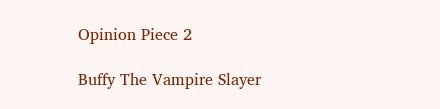Opinion Piece 2

Buffy The Vampire Slayer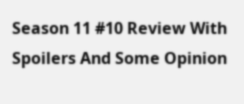Season 11 #10 Review With Spoilers And Some Opinion